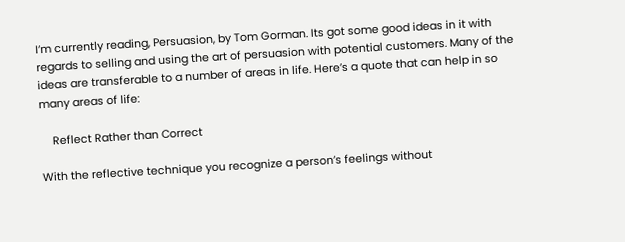I’m currently reading, Persuasion, by Tom Gorman. Its got some good ideas in it with regards to selling and using the art of persuasion with potential customers. Many of the ideas are transferable to a number of areas in life. Here’s a quote that can help in so many areas of life:

    Reflect Rather than Correct

With the reflective technique you recognize a person’s feelings without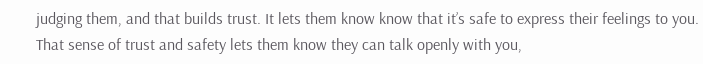judging them, and that builds trust. It lets them know know that it’s safe to express their feelings to you. That sense of trust and safety lets them know they can talk openly with you,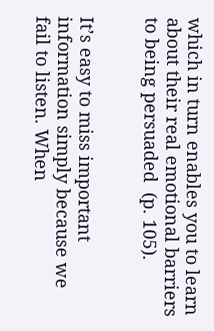which in turn enables you to learn about their real emotional barriers to being persuaded  (p. 105).


It’s easy to miss important information simply because we fail to listen. When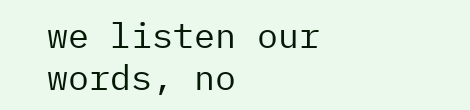we listen our words, no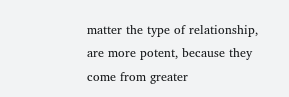matter the type of relationship, are more potent, because they come from greater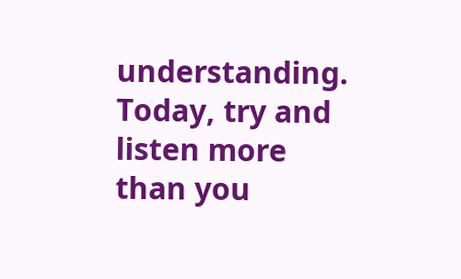understanding. Today, try and listen more than you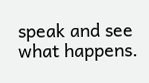speak and see what happens.